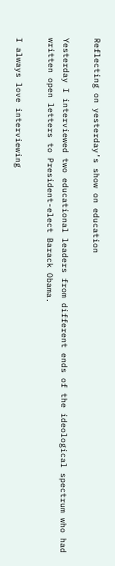Reflecting on yesterday’s show on education

Yesterday I interviewed two educational leaders from different ends of the ideological spectrum who had written open letters to President-elect Barack Obama.

I always love interviewing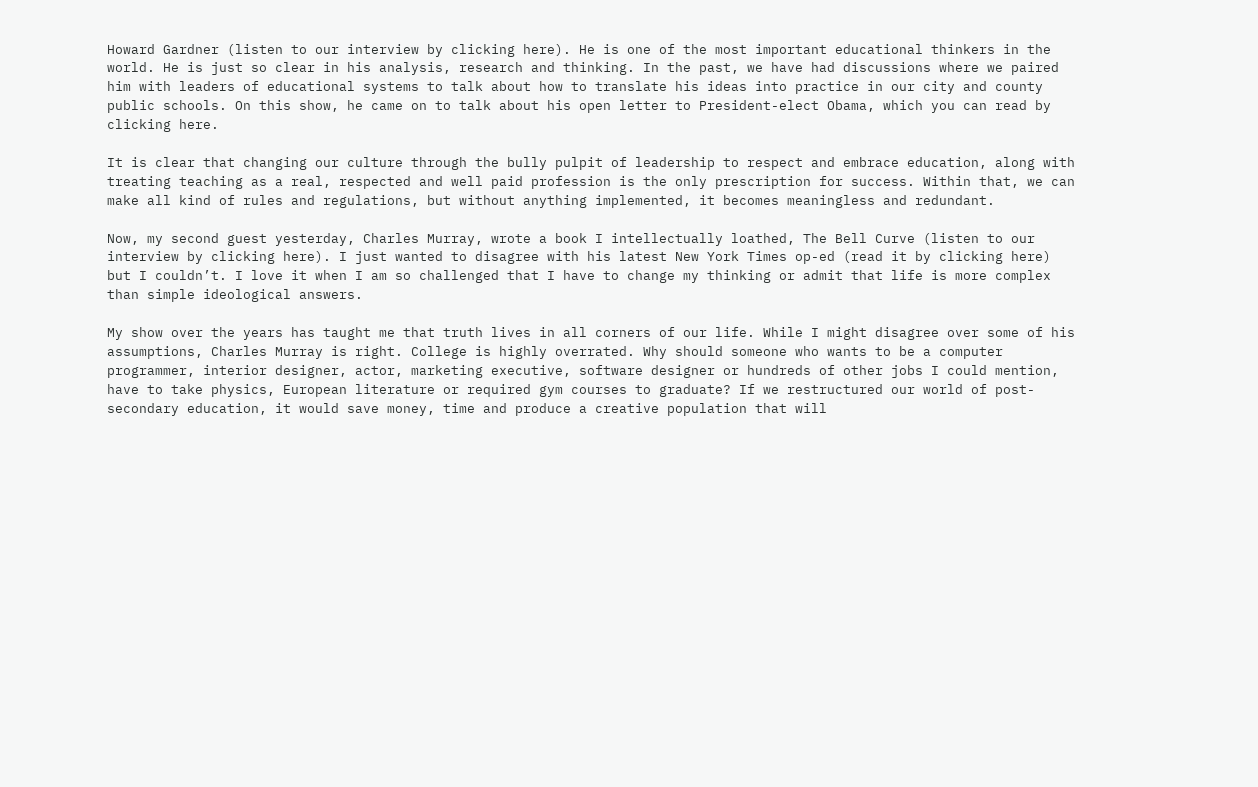Howard Gardner (listen to our interview by clicking here). He is one of the most important educational thinkers in the world. He is just so clear in his analysis, research and thinking. In the past, we have had discussions where we paired him with leaders of educational systems to talk about how to translate his ideas into practice in our city and county public schools. On this show, he came on to talk about his open letter to President-elect Obama, which you can read by clicking here.

It is clear that changing our culture through the bully pulpit of leadership to respect and embrace education, along with treating teaching as a real, respected and well paid profession is the only prescription for success. Within that, we can make all kind of rules and regulations, but without anything implemented, it becomes meaningless and redundant.

Now, my second guest yesterday, Charles Murray, wrote a book I intellectually loathed, The Bell Curve (listen to our interview by clicking here). I just wanted to disagree with his latest New York Times op-ed (read it by clicking here) but I couldn’t. I love it when I am so challenged that I have to change my thinking or admit that life is more complex than simple ideological answers.

My show over the years has taught me that truth lives in all corners of our life. While I might disagree over some of his assumptions, Charles Murray is right. College is highly overrated. Why should someone who wants to be a computer programmer, interior designer, actor, marketing executive, software designer or hundreds of other jobs I could mention, have to take physics, European literature or required gym courses to graduate? If we restructured our world of post-secondary education, it would save money, time and produce a creative population that will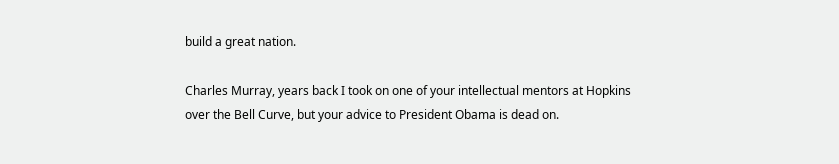build a great nation.

Charles Murray, years back I took on one of your intellectual mentors at Hopkins over the Bell Curve, but your advice to President Obama is dead on.